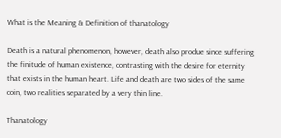What is the Meaning & Definition of thanatology

Death is a natural phenomenon, however, death also produe since suffering the finitude of human existence, contrasting with the desire for eternity that exists in the human heart. Life and death are two sides of the same coin, two realities separated by a very thin line.

Thanatology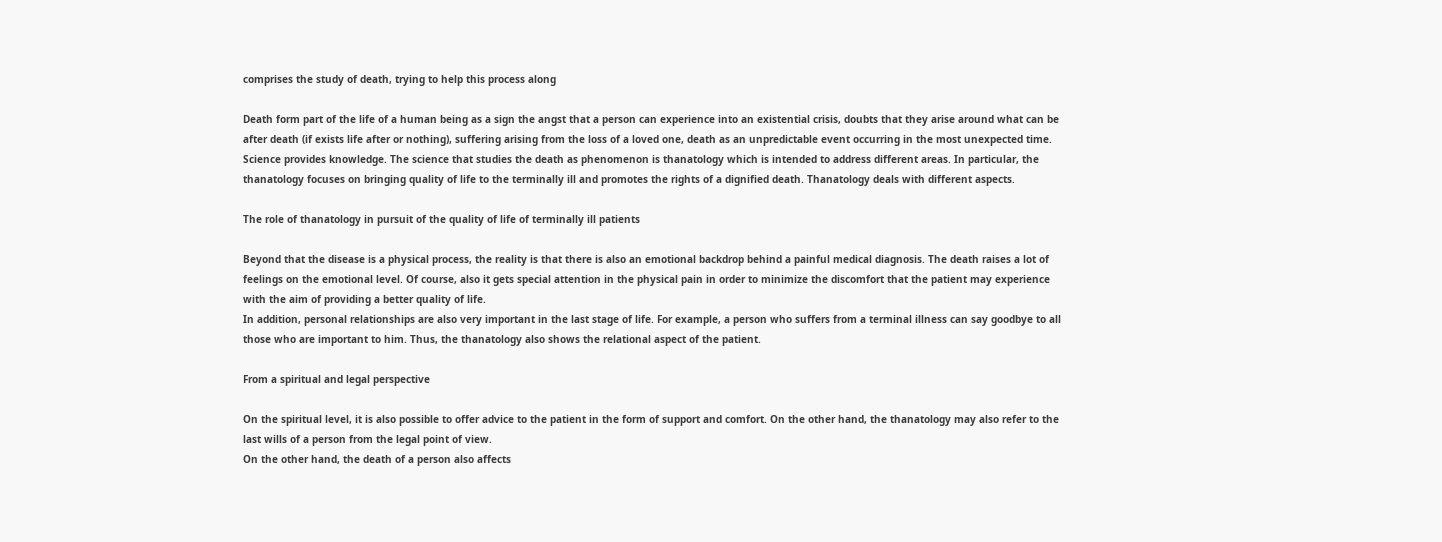comprises the study of death, trying to help this process along

Death form part of the life of a human being as a sign the angst that a person can experience into an existential crisis, doubts that they arise around what can be after death (if exists life after or nothing), suffering arising from the loss of a loved one, death as an unpredictable event occurring in the most unexpected time.
Science provides knowledge. The science that studies the death as phenomenon is thanatology which is intended to address different areas. In particular, the thanatology focuses on bringing quality of life to the terminally ill and promotes the rights of a dignified death. Thanatology deals with different aspects.

The role of thanatology in pursuit of the quality of life of terminally ill patients

Beyond that the disease is a physical process, the reality is that there is also an emotional backdrop behind a painful medical diagnosis. The death raises a lot of feelings on the emotional level. Of course, also it gets special attention in the physical pain in order to minimize the discomfort that the patient may experience with the aim of providing a better quality of life.
In addition, personal relationships are also very important in the last stage of life. For example, a person who suffers from a terminal illness can say goodbye to all those who are important to him. Thus, the thanatology also shows the relational aspect of the patient.

From a spiritual and legal perspective

On the spiritual level, it is also possible to offer advice to the patient in the form of support and comfort. On the other hand, the thanatology may also refer to the last wills of a person from the legal point of view.
On the other hand, the death of a person also affects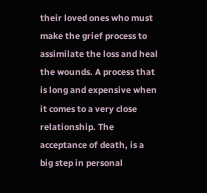their loved ones who must make the grief process to assimilate the loss and heal the wounds. A process that is long and expensive when it comes to a very close relationship. The acceptance of death, is a big step in personal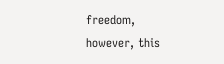freedom, however, this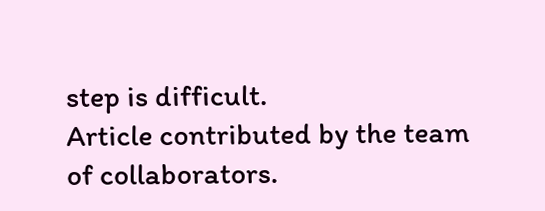step is difficult.
Article contributed by the team of collaborators.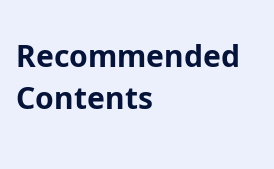Recommended Contents